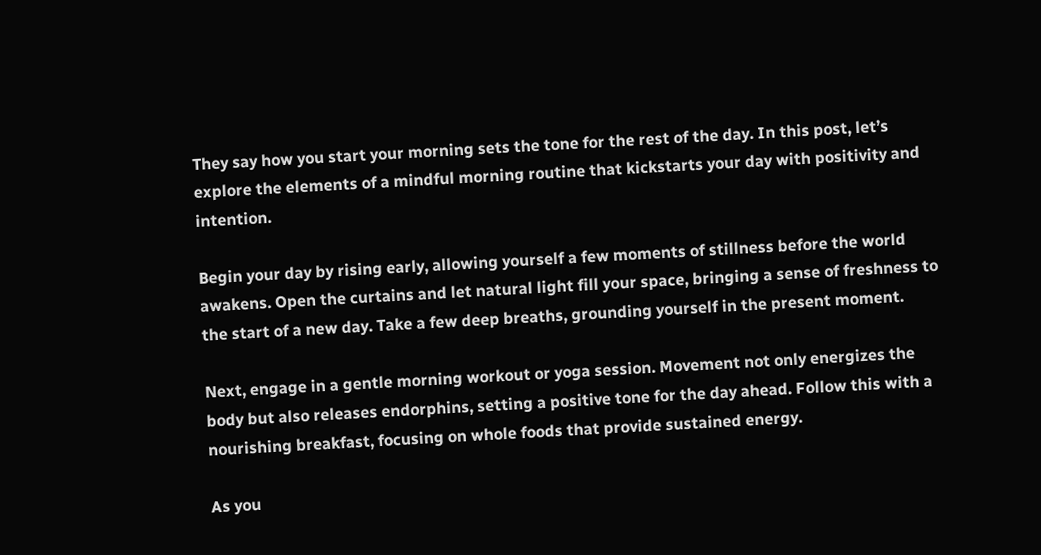They say how you start your morning sets the tone for the rest of the day. In this post, let’s explore the elements of a mindful morning routine that kickstarts your day with positivity and intention.

Begin your day by rising early, allowing yourself a few moments of stillness before the world awakens. Open the curtains and let natural light fill your space, bringing a sense of freshness to the start of a new day. Take a few deep breaths, grounding yourself in the present moment.

Next, engage in a gentle morning workout or yoga session. Movement not only energizes the body but also releases endorphins, setting a positive tone for the day ahead. Follow this with a nourishing breakfast, focusing on whole foods that provide sustained energy.

As you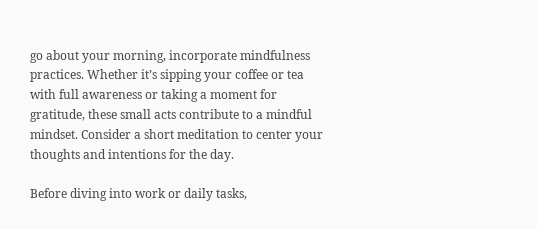go about your morning, incorporate mindfulness practices. Whether it’s sipping your coffee or tea with full awareness or taking a moment for gratitude, these small acts contribute to a mindful mindset. Consider a short meditation to center your thoughts and intentions for the day.

Before diving into work or daily tasks,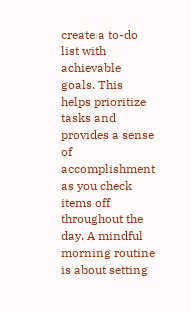create a to-do list with achievable goals. This helps prioritize tasks and provides a sense of accomplishment as you check items off throughout the day. A mindful morning routine is about setting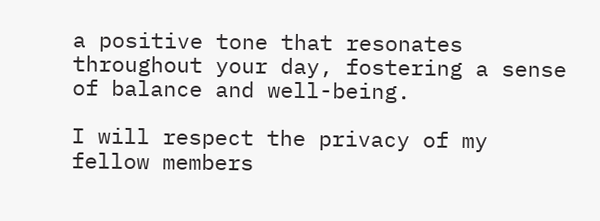a positive tone that resonates throughout your day, fostering a sense of balance and well-being.

I will respect the privacy of my fellow members